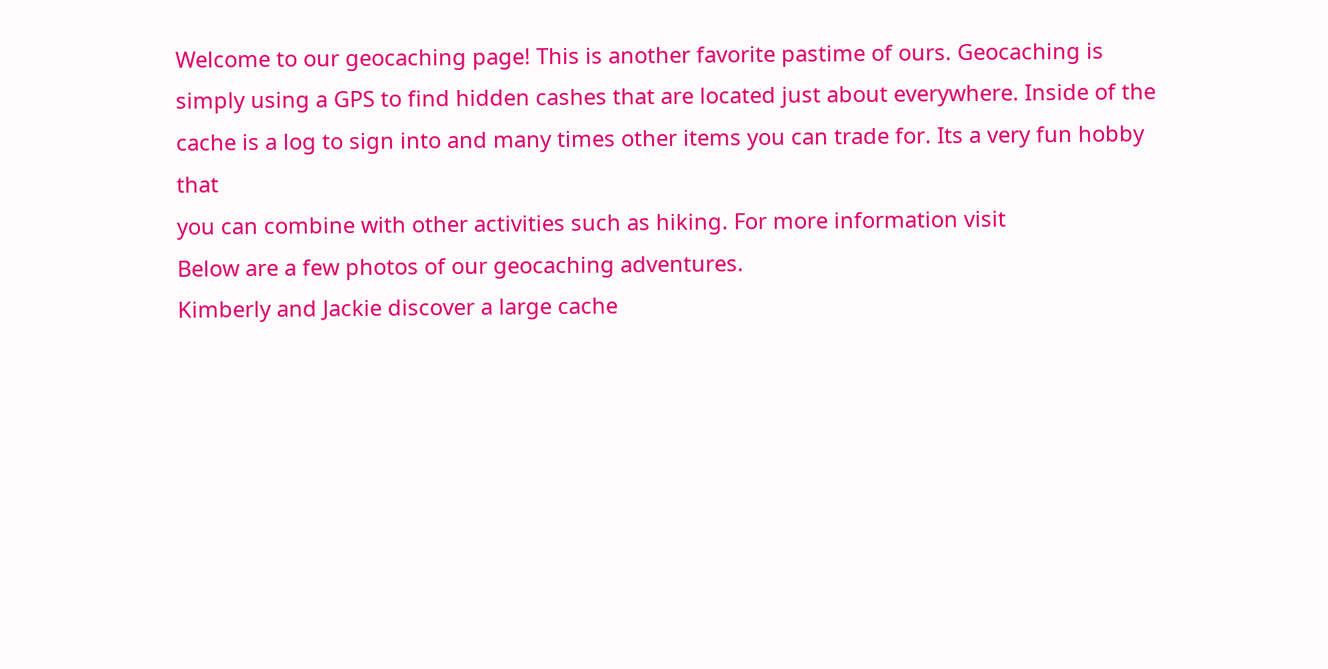Welcome to our geocaching page! This is another favorite pastime of ours. Geocaching is
simply using a GPS to find hidden cashes that are located just about everywhere. Inside of the
cache is a log to sign into and many times other items you can trade for. Its a very fun hobby that
you can combine with other activities such as hiking. For more information visit
Below are a few photos of our geocaching adventures.
Kimberly and Jackie discover a large cache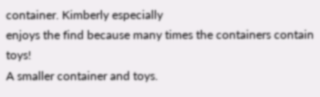container. Kimberly especially
enjoys the find because many times the containers contain toys!
A smaller container and toys.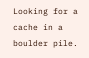Looking for a cache in a boulder pile.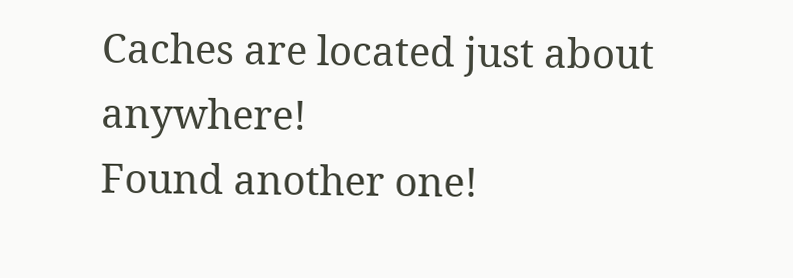Caches are located just about anywhere!
Found another one!